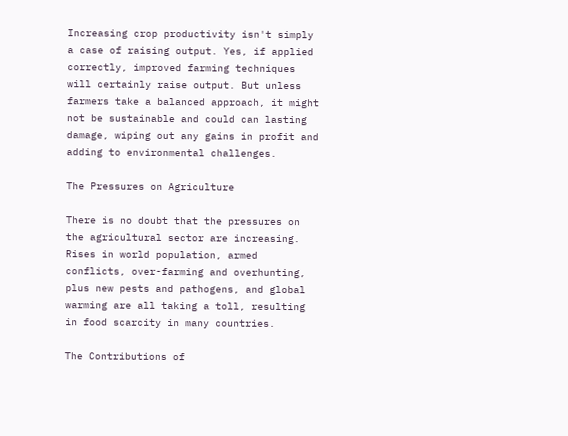Increasing crop productivity isn't simply a case of raising output. Yes, if applied correctly, improved farming techniques will certainly raise output. But unless farmers take a balanced approach, it might not be sustainable and could can lasting damage, wiping out any gains in profit and adding to environmental challenges.

The Pressures on Agriculture

There is no doubt that the pressures on the agricultural sector are increasing. Rises in world population, armed conflicts, over-farming and overhunting, plus new pests and pathogens, and global warming are all taking a toll, resulting in food scarcity in many countries.

The Contributions of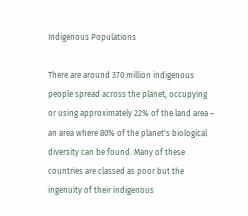Indigenous Populations

There are around 370 million indigenous people spread across the planet, occupying or using approximately 22% of the land area – an area where 80% of the planet's biological diversity can be found. Many of these countries are classed as poor but the ingenuity of their indigenous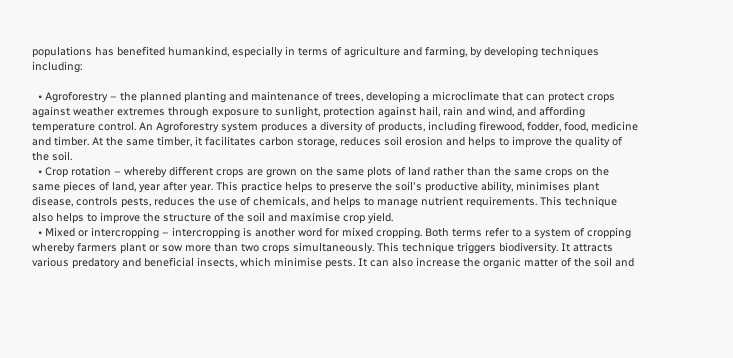populations has benefited humankind, especially in terms of agriculture and farming, by developing techniques including:

  • Agroforestry – the planned planting and maintenance of trees, developing a microclimate that can protect crops against weather extremes through exposure to sunlight, protection against hail, rain and wind, and affording temperature control. An Agroforestry system produces a diversity of products, including firewood, fodder, food, medicine and timber. At the same timber, it facilitates carbon storage, reduces soil erosion and helps to improve the quality of the soil.
  • Crop rotation – whereby different crops are grown on the same plots of land rather than the same crops on the same pieces of land, year after year. This practice helps to preserve the soil's productive ability, minimises plant disease, controls pests, reduces the use of chemicals, and helps to manage nutrient requirements. This technique also helps to improve the structure of the soil and maximise crop yield.
  • Mixed or intercropping – intercropping is another word for mixed cropping. Both terms refer to a system of cropping whereby farmers plant or sow more than two crops simultaneously. This technique triggers biodiversity. It attracts various predatory and beneficial insects, which minimise pests. It can also increase the organic matter of the soil and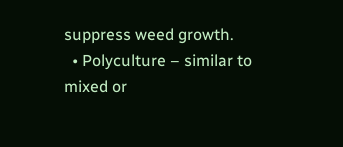suppress weed growth.
  • Polyculture – similar to mixed or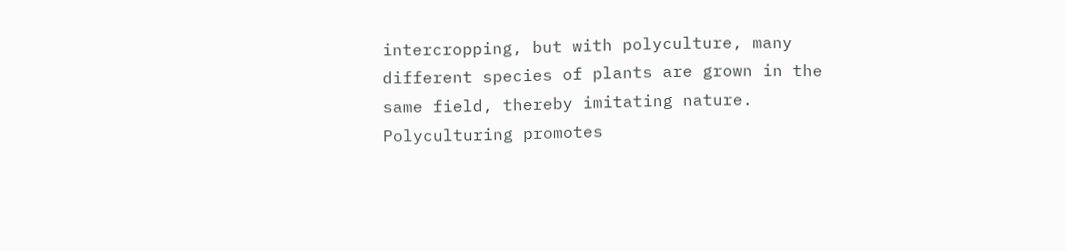intercropping, but with polyculture, many different species of plants are grown in the same field, thereby imitating nature. Polyculturing promotes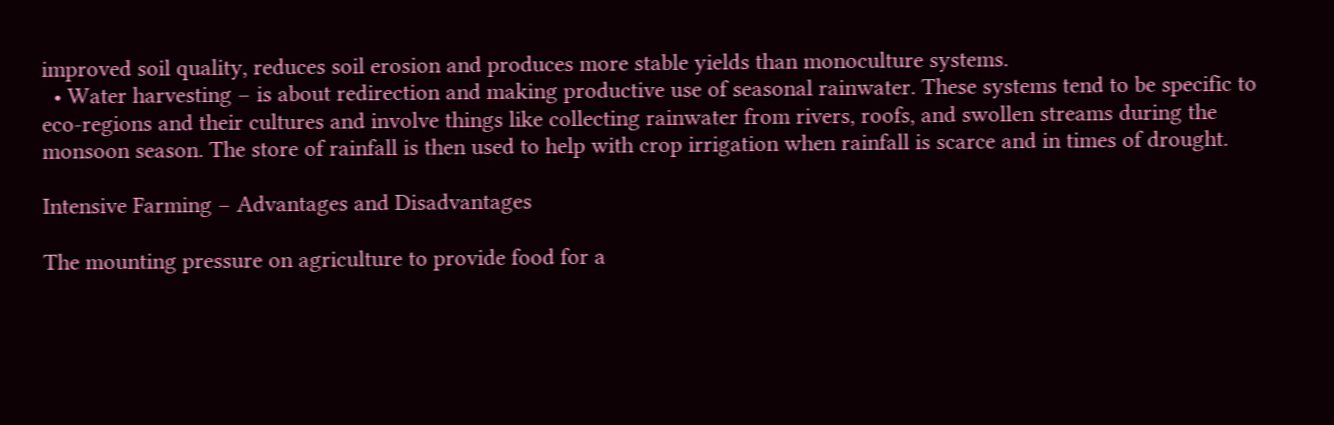improved soil quality, reduces soil erosion and produces more stable yields than monoculture systems.
  • Water harvesting – is about redirection and making productive use of seasonal rainwater. These systems tend to be specific to eco-regions and their cultures and involve things like collecting rainwater from rivers, roofs, and swollen streams during the monsoon season. The store of rainfall is then used to help with crop irrigation when rainfall is scarce and in times of drought.

Intensive Farming – Advantages and Disadvantages

The mounting pressure on agriculture to provide food for a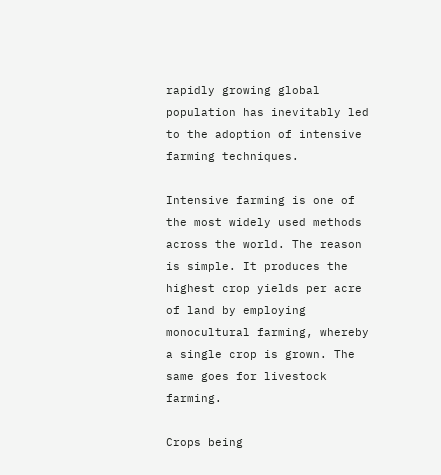rapidly growing global population has inevitably led to the adoption of intensive farming techniques.

Intensive farming is one of the most widely used methods across the world. The reason is simple. It produces the highest crop yields per acre of land by employing monocultural farming, whereby a single crop is grown. The same goes for livestock farming.

Crops being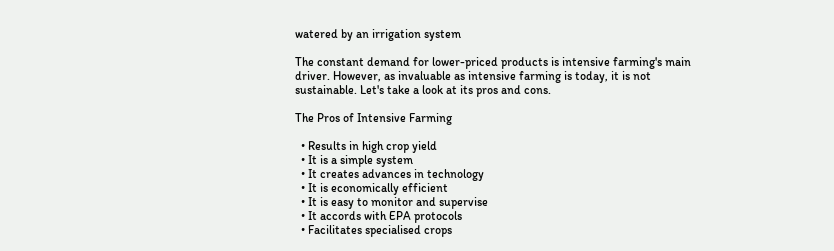watered by an irrigation system

The constant demand for lower-priced products is intensive farming's main driver. However, as invaluable as intensive farming is today, it is not sustainable. Let's take a look at its pros and cons.

The Pros of Intensive Farming

  • Results in high crop yield
  • It is a simple system
  • It creates advances in technology
  • It is economically efficient
  • It is easy to monitor and supervise
  • It accords with EPA protocols
  • Facilitates specialised crops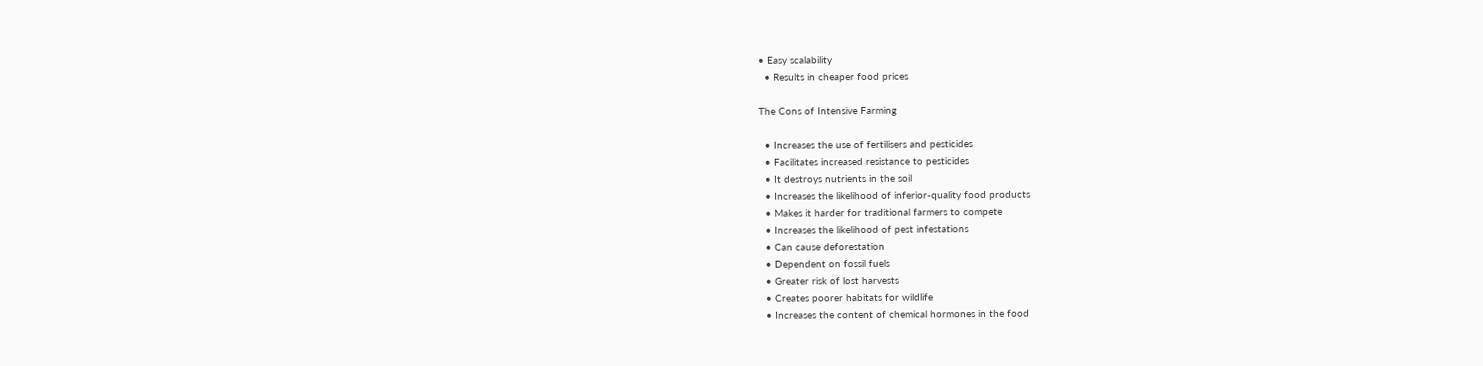• Easy scalability
  • Results in cheaper food prices

The Cons of Intensive Farming

  • Increases the use of fertilisers and pesticides
  • Facilitates increased resistance to pesticides
  • It destroys nutrients in the soil
  • Increases the likelihood of inferior-quality food products
  • Makes it harder for traditional farmers to compete
  • Increases the likelihood of pest infestations
  • Can cause deforestation
  • Dependent on fossil fuels
  • Greater risk of lost harvests
  • Creates poorer habitats for wildlife
  • Increases the content of chemical hormones in the food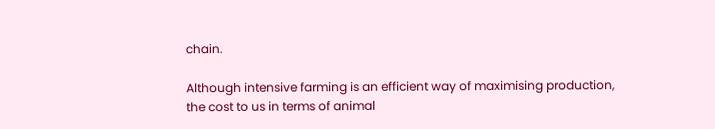chain.

Although intensive farming is an efficient way of maximising production, the cost to us in terms of animal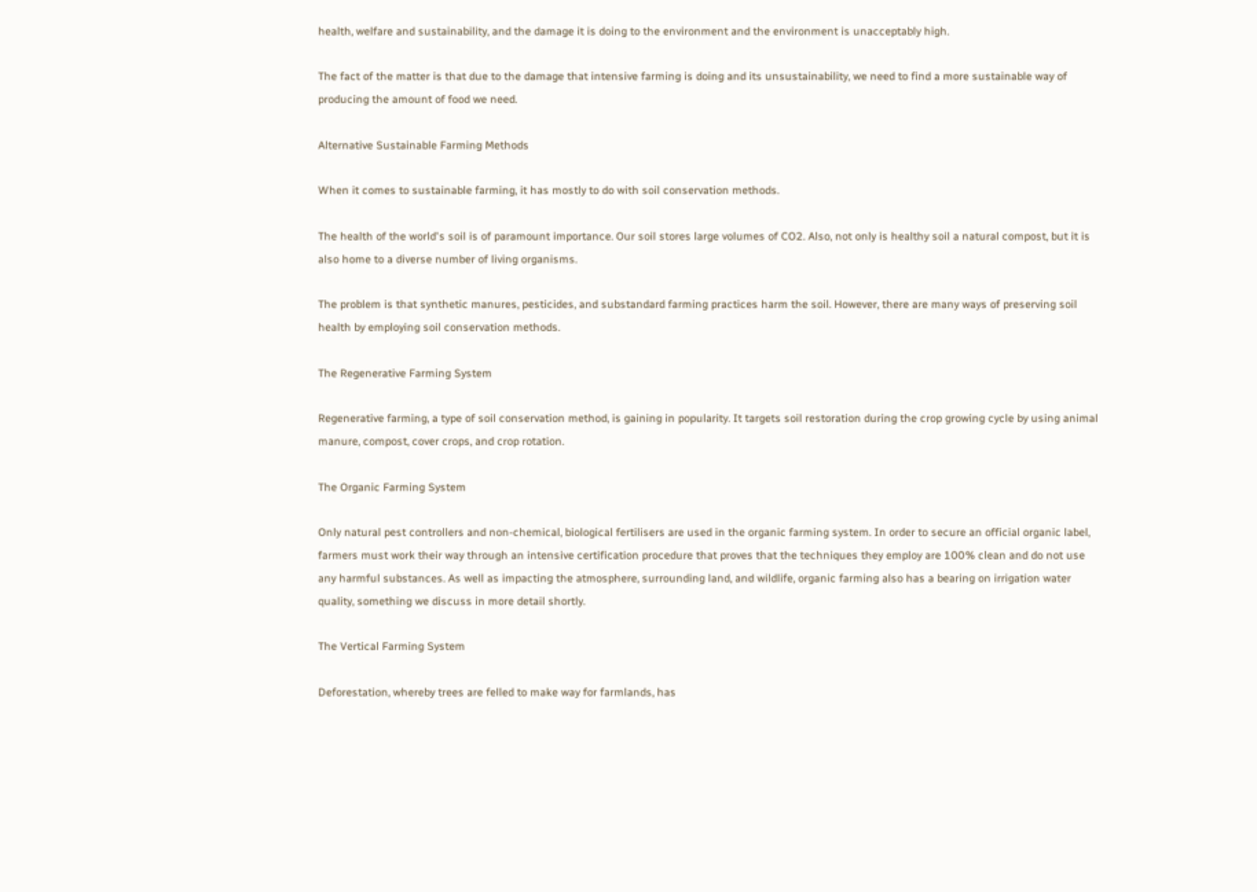health, welfare and sustainability, and the damage it is doing to the environment and the environment is unacceptably high.

The fact of the matter is that due to the damage that intensive farming is doing and its unsustainability, we need to find a more sustainable way of producing the amount of food we need.

Alternative Sustainable Farming Methods

When it comes to sustainable farming, it has mostly to do with soil conservation methods.

The health of the world's soil is of paramount importance. Our soil stores large volumes of CO2. Also, not only is healthy soil a natural compost, but it is also home to a diverse number of living organisms.

The problem is that synthetic manures, pesticides, and substandard farming practices harm the soil. However, there are many ways of preserving soil health by employing soil conservation methods.

The Regenerative Farming System

Regenerative farming, a type of soil conservation method, is gaining in popularity. It targets soil restoration during the crop growing cycle by using animal manure, compost, cover crops, and crop rotation.

The Organic Farming System

Only natural pest controllers and non-chemical, biological fertilisers are used in the organic farming system. In order to secure an official organic label, farmers must work their way through an intensive certification procedure that proves that the techniques they employ are 100% clean and do not use any harmful substances. As well as impacting the atmosphere, surrounding land, and wildlife, organic farming also has a bearing on irrigation water quality, something we discuss in more detail shortly.

The Vertical Farming System

Deforestation, whereby trees are felled to make way for farmlands, has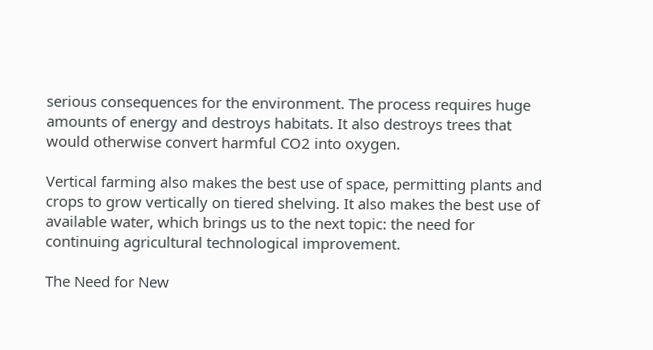serious consequences for the environment. The process requires huge amounts of energy and destroys habitats. It also destroys trees that would otherwise convert harmful CO2 into oxygen.

Vertical farming also makes the best use of space, permitting plants and crops to grow vertically on tiered shelving. It also makes the best use of available water, which brings us to the next topic: the need for continuing agricultural technological improvement.

The Need for New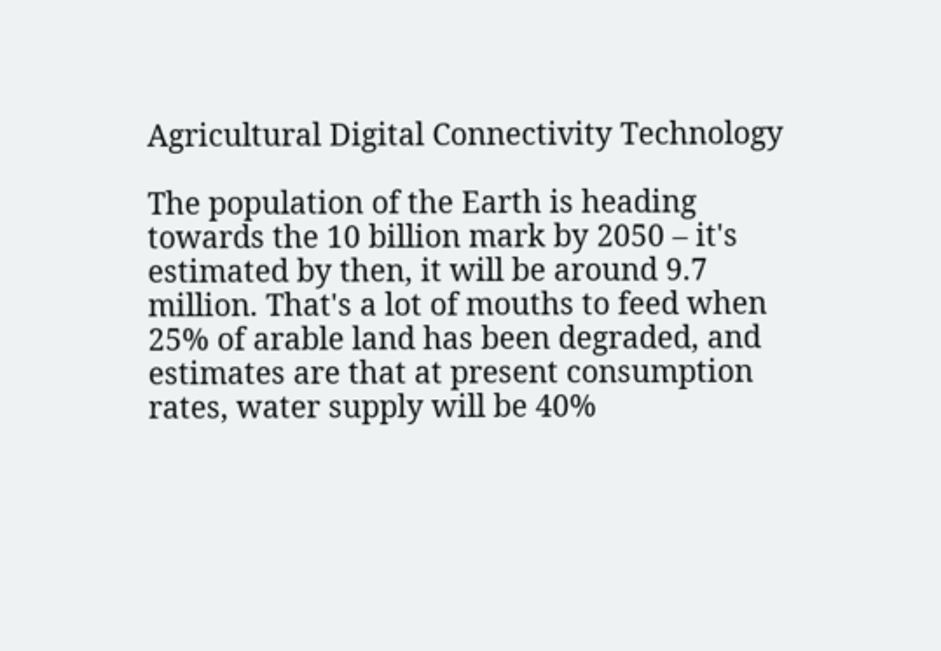Agricultural Digital Connectivity Technology

The population of the Earth is heading towards the 10 billion mark by 2050 – it's estimated by then, it will be around 9.7 million. That's a lot of mouths to feed when 25% of arable land has been degraded, and estimates are that at present consumption rates, water supply will be 40%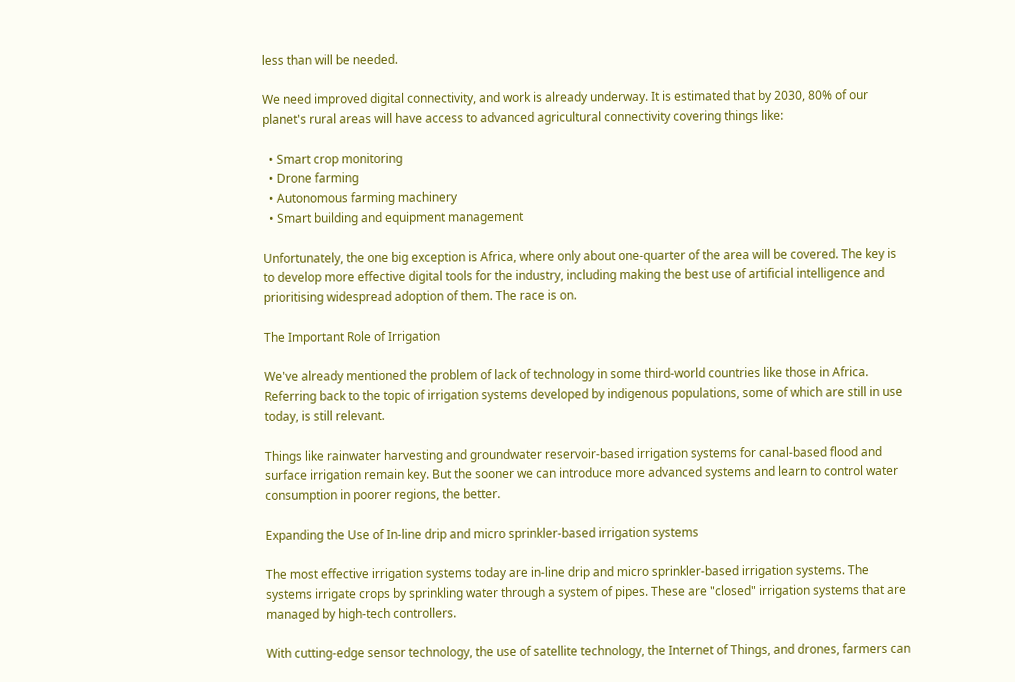less than will be needed.

We need improved digital connectivity, and work is already underway. It is estimated that by 2030, 80% of our planet's rural areas will have access to advanced agricultural connectivity covering things like:

  • Smart crop monitoring
  • Drone farming
  • Autonomous farming machinery
  • Smart building and equipment management

Unfortunately, the one big exception is Africa, where only about one-quarter of the area will be covered. The key is to develop more effective digital tools for the industry, including making the best use of artificial intelligence and prioritising widespread adoption of them. The race is on.

The Important Role of Irrigation

We've already mentioned the problem of lack of technology in some third-world countries like those in Africa. Referring back to the topic of irrigation systems developed by indigenous populations, some of which are still in use today, is still relevant.

Things like rainwater harvesting and groundwater reservoir-based irrigation systems for canal-based flood and surface irrigation remain key. But the sooner we can introduce more advanced systems and learn to control water consumption in poorer regions, the better.

Expanding the Use of In-line drip and micro sprinkler-based irrigation systems

The most effective irrigation systems today are in-line drip and micro sprinkler-based irrigation systems. The systems irrigate crops by sprinkling water through a system of pipes. These are "closed" irrigation systems that are managed by high-tech controllers.

With cutting-edge sensor technology, the use of satellite technology, the Internet of Things, and drones, farmers can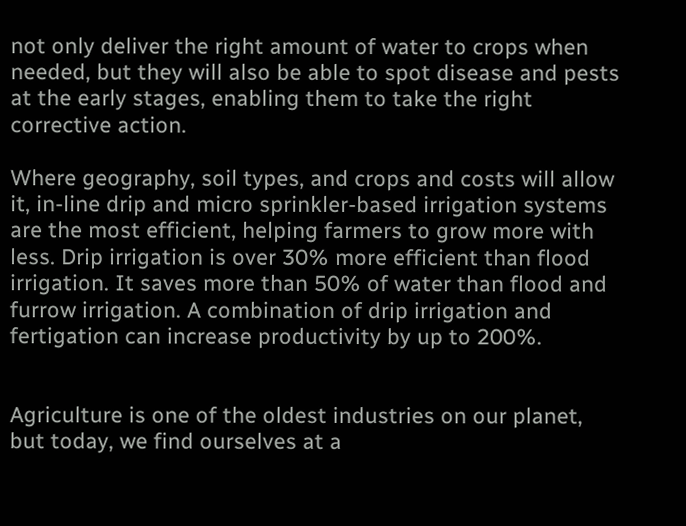not only deliver the right amount of water to crops when needed, but they will also be able to spot disease and pests at the early stages, enabling them to take the right corrective action.

Where geography, soil types, and crops and costs will allow it, in-line drip and micro sprinkler-based irrigation systems are the most efficient, helping farmers to grow more with less. Drip irrigation is over 30% more efficient than flood irrigation. It saves more than 50% of water than flood and furrow irrigation. A combination of drip irrigation and fertigation can increase productivity by up to 200%.


Agriculture is one of the oldest industries on our planet, but today, we find ourselves at a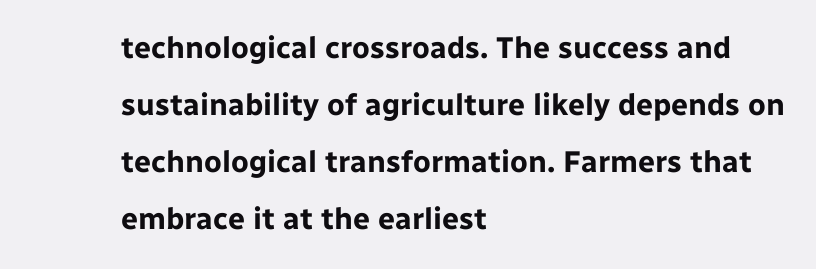technological crossroads. The success and sustainability of agriculture likely depends on technological transformation. Farmers that embrace it at the earliest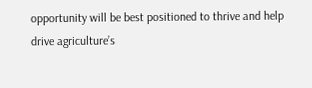opportunity will be best positioned to thrive and help drive agriculture’s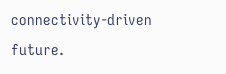connectivity-driven future.